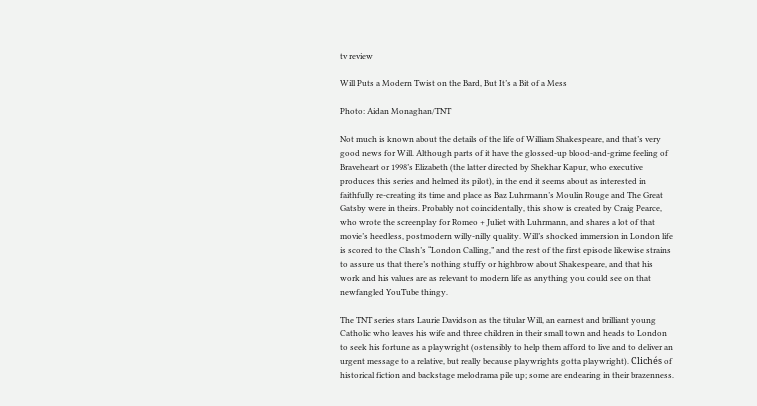tv review

Will Puts a Modern Twist on the Bard, But It’s a Bit of a Mess

Photo: Aidan Monaghan/TNT

Not much is known about the details of the life of William Shakespeare, and that’s very good news for Will. Although parts of it have the glossed-up blood-and-grime feeling of Braveheart or 1998’s Elizabeth (the latter directed by Shekhar Kapur, who executive produces this series and helmed its pilot), in the end it seems about as interested in faithfully re-creating its time and place as Baz Luhrmann’s Moulin Rouge and The Great Gatsby were in theirs. Probably not coincidentally, this show is created by Craig Pearce, who wrote the screenplay for Romeo + Juliet with Luhrmann, and shares a lot of that movie’s heedless, postmodern willy-nilly quality. Will’s shocked immersion in London life is scored to the Clash’s “London Calling,” and the rest of the first episode likewise strains to assure us that there’s nothing stuffy or highbrow about Shakespeare, and that his work and his values are as relevant to modern life as anything you could see on that newfangled YouTube thingy.

The TNT series stars Laurie Davidson as the titular Will, an earnest and brilliant young Catholic who leaves his wife and three children in their small town and heads to London to seek his fortune as a playwright (ostensibly to help them afford to live and to deliver an urgent message to a relative, but really because playwrights gotta playwright). Clichés of historical fiction and backstage melodrama pile up; some are endearing in their brazenness.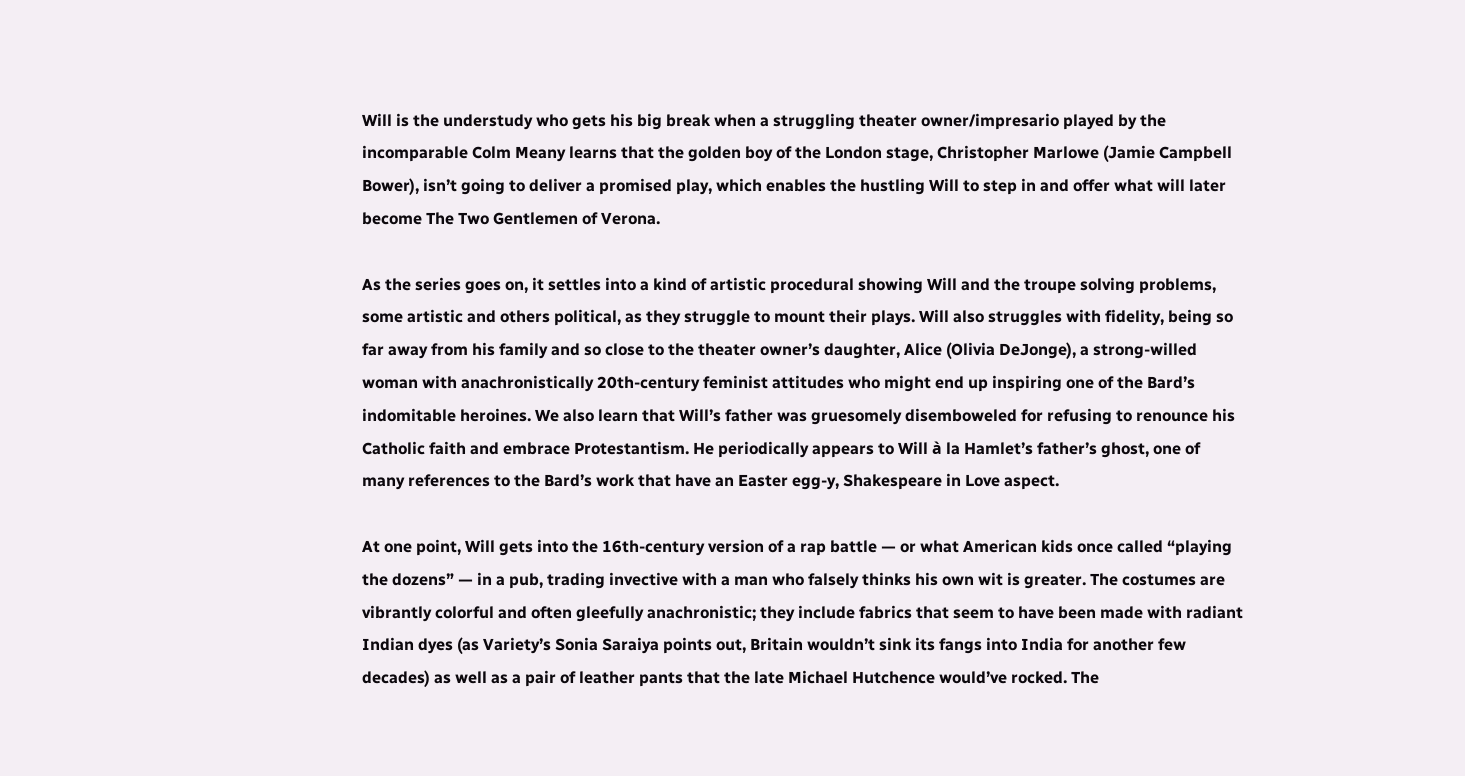Will is the understudy who gets his big break when a struggling theater owner/impresario played by the incomparable Colm Meany learns that the golden boy of the London stage, Christopher Marlowe (Jamie Campbell Bower), isn’t going to deliver a promised play, which enables the hustling Will to step in and offer what will later become The Two Gentlemen of Verona.

As the series goes on, it settles into a kind of artistic procedural showing Will and the troupe solving problems, some artistic and others political, as they struggle to mount their plays. Will also struggles with fidelity, being so far away from his family and so close to the theater owner’s daughter, Alice (Olivia DeJonge), a strong-willed woman with anachronistically 20th-century feminist attitudes who might end up inspiring one of the Bard’s indomitable heroines. We also learn that Will’s father was gruesomely disemboweled for refusing to renounce his Catholic faith and embrace Protestantism. He periodically appears to Will à la Hamlet’s father’s ghost, one of many references to the Bard’s work that have an Easter egg-y, Shakespeare in Love aspect.

At one point, Will gets into the 16th-century version of a rap battle — or what American kids once called “playing the dozens” — in a pub, trading invective with a man who falsely thinks his own wit is greater. The costumes are vibrantly colorful and often gleefully anachronistic; they include fabrics that seem to have been made with radiant Indian dyes (as Variety’s Sonia Saraiya points out, Britain wouldn’t sink its fangs into India for another few decades) as well as a pair of leather pants that the late Michael Hutchence would’ve rocked. The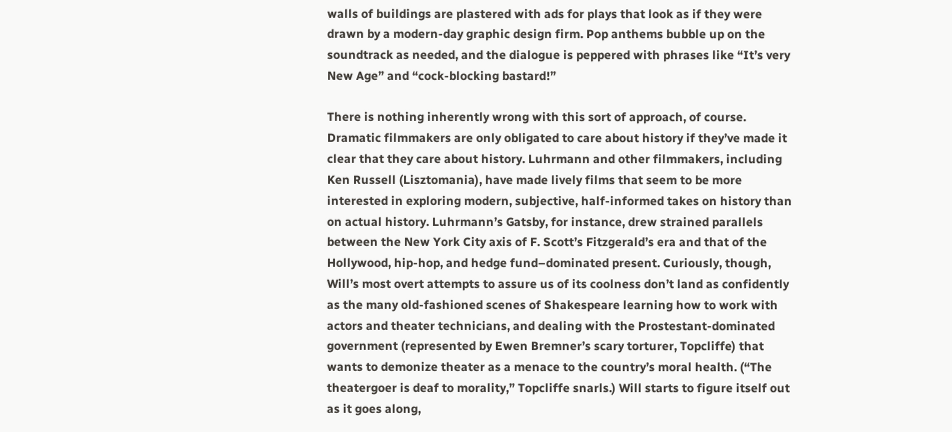walls of buildings are plastered with ads for plays that look as if they were drawn by a modern-day graphic design firm. Pop anthems bubble up on the soundtrack as needed, and the dialogue is peppered with phrases like “It’s very New Age” and “cock-blocking bastard!”

There is nothing inherently wrong with this sort of approach, of course. Dramatic filmmakers are only obligated to care about history if they’ve made it clear that they care about history. Luhrmann and other filmmakers, including Ken Russell (Lisztomania), have made lively films that seem to be more interested in exploring modern, subjective, half-informed takes on history than on actual history. Luhrmann’s Gatsby, for instance, drew strained parallels between the New York City axis of F. Scott’s Fitzgerald’s era and that of the Hollywood, hip-hop, and hedge fund–dominated present. Curiously, though, Will’s most overt attempts to assure us of its coolness don’t land as confidently as the many old-fashioned scenes of Shakespeare learning how to work with actors and theater technicians, and dealing with the Prostestant-dominated government (represented by Ewen Bremner’s scary torturer, Topcliffe) that wants to demonize theater as a menace to the country’s moral health. (“The theatergoer is deaf to morality,” Topcliffe snarls.) Will starts to figure itself out as it goes along,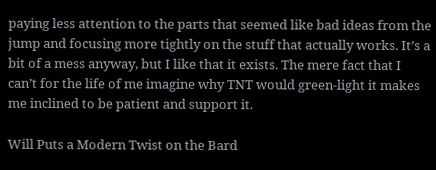paying less attention to the parts that seemed like bad ideas from the jump and focusing more tightly on the stuff that actually works. It’s a bit of a mess anyway, but I like that it exists. The mere fact that I can’t for the life of me imagine why TNT would green-light it makes me inclined to be patient and support it.

Will Puts a Modern Twist on the Bard